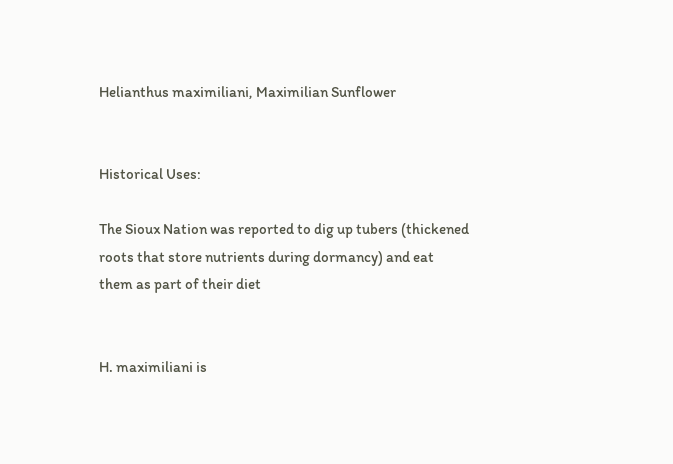Helianthus maximiliani, Maximilian Sunflower


Historical Uses:

The Sioux Nation was reported to dig up tubers (thickened roots that store nutrients during dormancy) and eat them as part of their diet


H. maximiliani is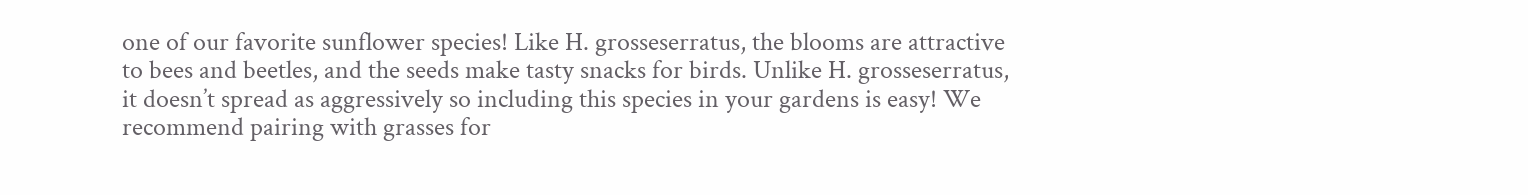one of our favorite sunflower species! Like H. grosseserratus, the blooms are attractive to bees and beetles, and the seeds make tasty snacks for birds. Unlike H. grosseserratus, it doesn’t spread as aggressively so including this species in your gardens is easy! We recommend pairing with grasses for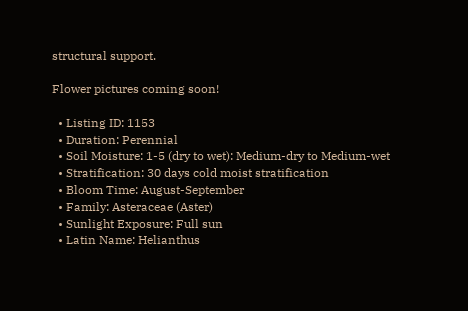structural support.

Flower pictures coming soon!

  • Listing ID: 1153
  • Duration: Perennial
  • Soil Moisture: 1-5 (dry to wet): Medium-dry to Medium-wet
  • Stratification: 30 days cold moist stratification
  • Bloom Time: August-September
  • Family: Asteraceae (Aster)
  • Sunlight Exposure: Full sun
  • Latin Name: Helianthus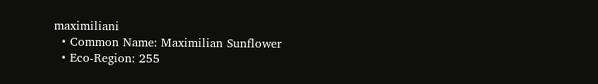maximiliani
  • Common Name: Maximilian Sunflower
  • Eco-Region: 255